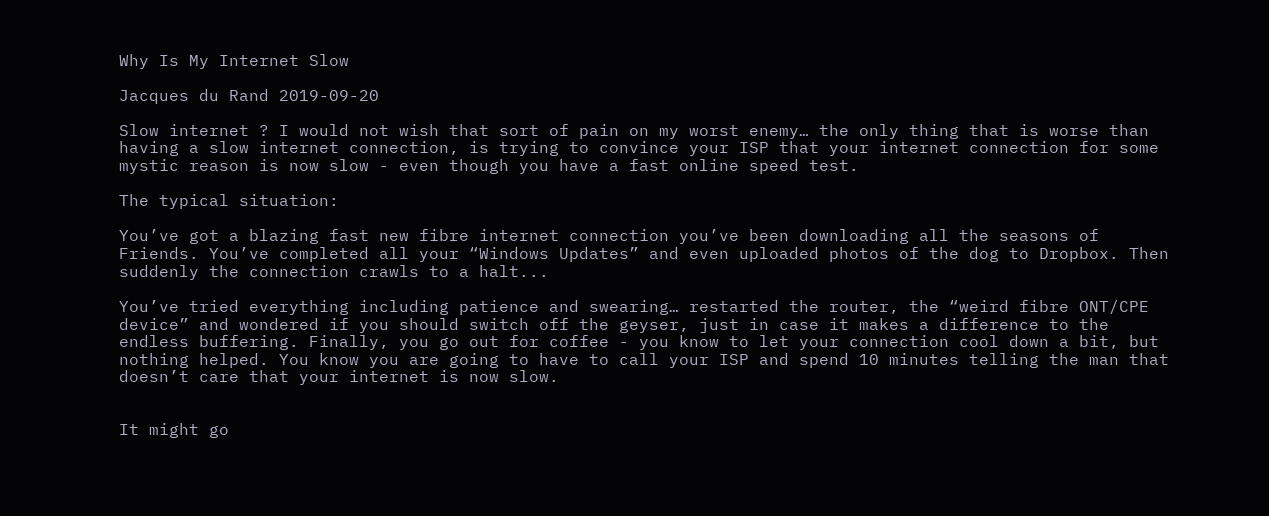Why Is My Internet Slow

Jacques du Rand 2019-09-20

Slow internet ? I would not wish that sort of pain on my worst enemy… the only thing that is worse than having a slow internet connection, is trying to convince your ISP that your internet connection for some mystic reason is now slow - even though you have a fast online speed test.

The typical situation:

You’ve got a blazing fast new fibre internet connection you’ve been downloading all the seasons of Friends. You’ve completed all your “Windows Updates” and even uploaded photos of the dog to Dropbox. Then suddenly the connection crawls to a halt...

You’ve tried everything including patience and swearing… restarted the router, the “weird fibre ONT/CPE device” and wondered if you should switch off the geyser, just in case it makes a difference to the endless buffering. Finally, you go out for coffee - you know to let your connection cool down a bit, but nothing helped. You know you are going to have to call your ISP and spend 10 minutes telling the man that doesn’t care that your internet is now slow.


It might go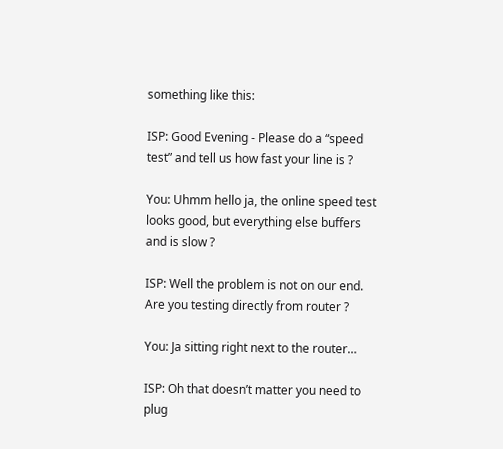something like this:

ISP: Good Evening - Please do a “speed test” and tell us how fast your line is ?

You: Uhmm hello ja, the online speed test looks good, but everything else buffers and is slow ?

ISP: Well the problem is not on our end.  Are you testing directly from router ?

You: Ja sitting right next to the router…

ISP: Oh that doesn’t matter you need to plug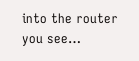into the router you see…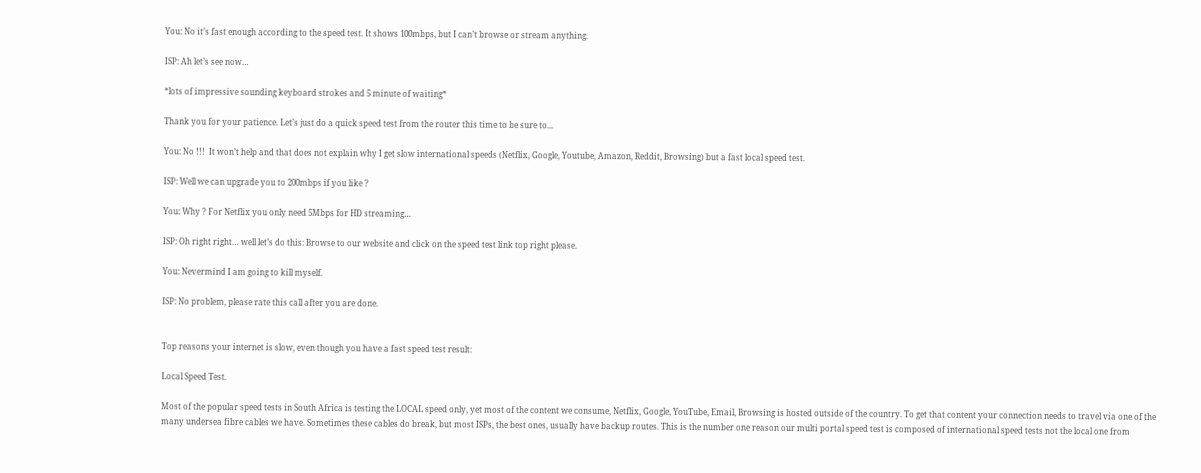You: No it’s fast enough according to the speed test. It shows 100mbps, but I can’t browse or stream anything.

ISP: Ah let’s see now…

*lots of impressive sounding keyboard strokes and 5 minute of waiting*

Thank you for your patience. Let’s just do a quick speed test from the router this time to be sure to...

You: No !!!  It won’t help and that does not explain why I get slow international speeds (Netflix, Google, Youtube, Amazon, Reddit, Browsing) but a fast local speed test.

ISP: Well we can upgrade you to 200mbps if you like ?

You: Why ? For Netflix you only need 5Mbps for HD streaming…

ISP: Oh right right… well let’s do this: Browse to our website and click on the speed test link top right please.

You: Nevermind I am going to kill myself.

ISP: No problem, please rate this call after you are done.


Top reasons your internet is slow, even though you have a fast speed test result:

Local Speed Test.

Most of the popular speed tests in South Africa is testing the LOCAL speed only, yet most of the content we consume, Netflix, Google, YouTube, Email, Browsing is hosted outside of the country. To get that content your connection needs to travel via one of the many undersea fibre cables we have. Sometimes these cables do break, but most ISPs, the best ones, usually have backup routes. This is the number one reason our multi portal speed test is composed of international speed tests not the local one from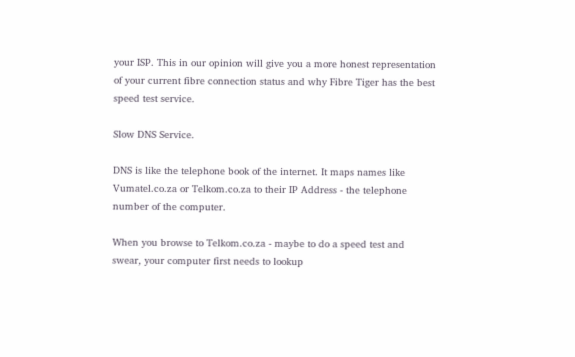your ISP. This in our opinion will give you a more honest representation of your current fibre connection status and why Fibre Tiger has the best speed test service.

Slow DNS Service.

DNS is like the telephone book of the internet. It maps names like Vumatel.co.za or Telkom.co.za to their IP Address - the telephone number of the computer.

When you browse to Telkom.co.za - maybe to do a speed test and swear, your computer first needs to lookup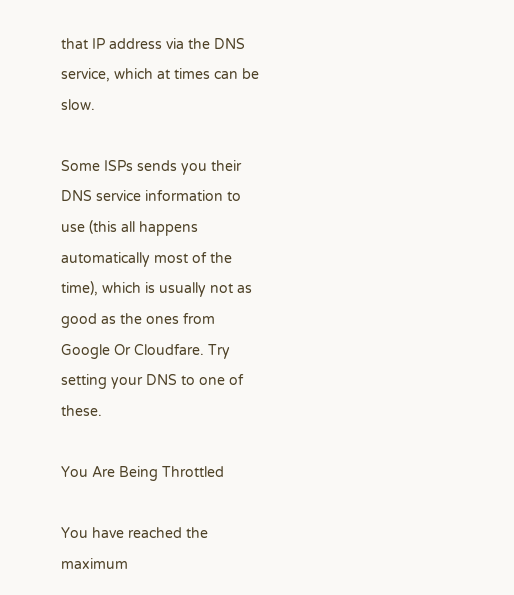that IP address via the DNS service, which at times can be slow.

Some ISPs sends you their DNS service information to use (this all happens automatically most of the time), which is usually not as good as the ones from Google Or Cloudfare. Try setting your DNS to one of these.

You Are Being Throttled

You have reached the maximum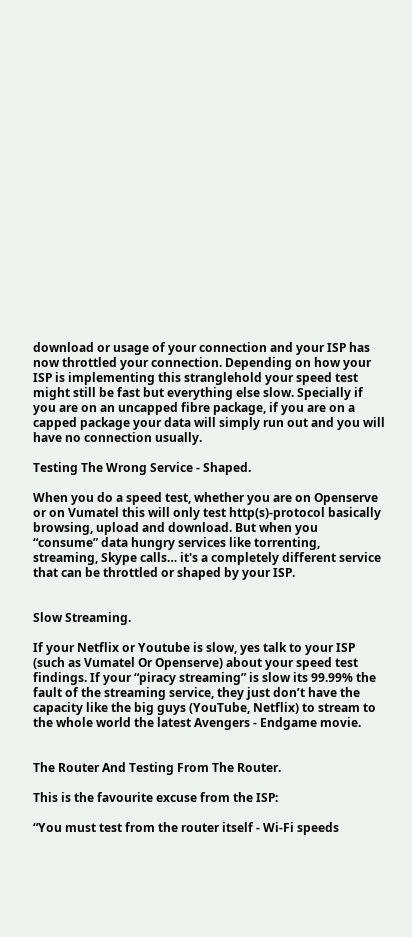download or usage of your connection and your ISP has now throttled your connection. Depending on how your ISP is implementing this stranglehold your speed test might still be fast but everything else slow. Specially if you are on an uncapped fibre package, if you are on a capped package your data will simply run out and you will have no connection usually.

Testing The Wrong Service - Shaped.

When you do a speed test, whether you are on Openserve or on Vumatel this will only test http(s)-protocol basically browsing, upload and download. But when you “consume” data hungry services like torrenting, streaming, Skype calls… it's a completely different service that can be throttled or shaped by your ISP.


Slow Streaming.

If your Netflix or Youtube is slow, yes talk to your ISP (such as Vumatel Or Openserve) about your speed test findings. If your “piracy streaming” is slow its 99.99% the fault of the streaming service, they just don’t have the capacity like the big guys (YouTube, Netflix) to stream to the whole world the latest Avengers - Endgame movie.


The Router And Testing From The Router.

This is the favourite excuse from the ISP:

“You must test from the router itself - Wi-Fi speeds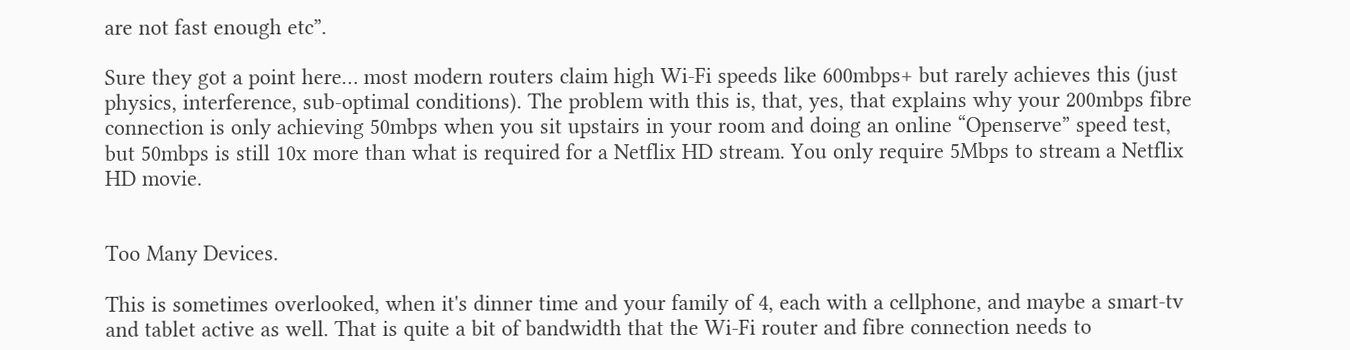are not fast enough etc”.

Sure they got a point here… most modern routers claim high Wi-Fi speeds like 600mbps+ but rarely achieves this (just physics, interference, sub-optimal conditions). The problem with this is, that, yes, that explains why your 200mbps fibre connection is only achieving 50mbps when you sit upstairs in your room and doing an online “Openserve” speed test, but 50mbps is still 10x more than what is required for a Netflix HD stream. You only require 5Mbps to stream a Netflix HD movie.


Too Many Devices.

This is sometimes overlooked, when it's dinner time and your family of 4, each with a cellphone, and maybe a smart-tv and tablet active as well. That is quite a bit of bandwidth that the Wi-Fi router and fibre connection needs to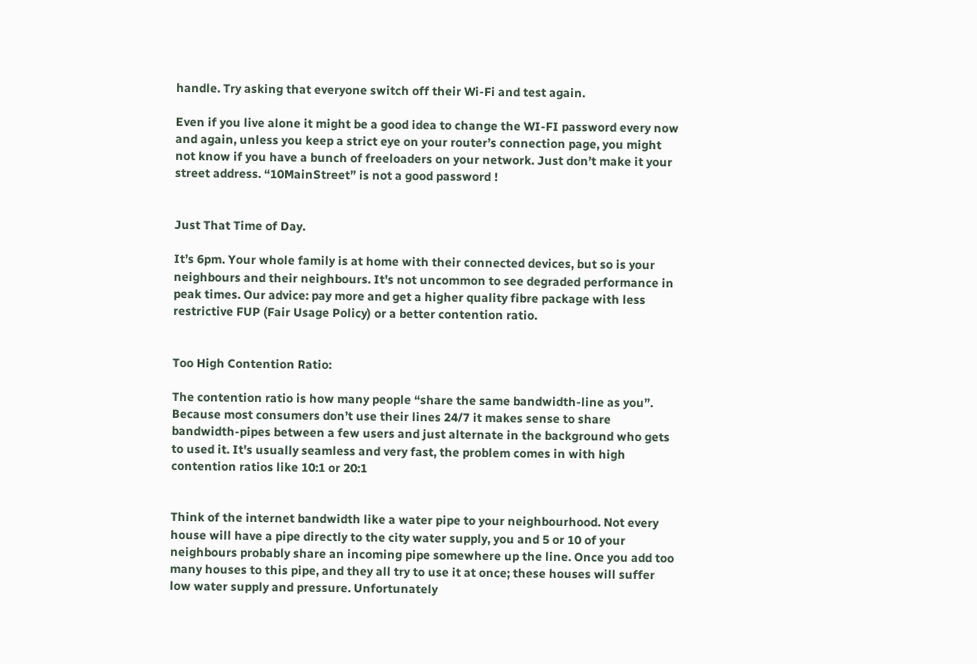handle. Try asking that everyone switch off their Wi-Fi and test again.

Even if you live alone it might be a good idea to change the WI-FI password every now and again, unless you keep a strict eye on your router’s connection page, you might not know if you have a bunch of freeloaders on your network. Just don’t make it your street address. “10MainStreet” is not a good password !


Just That Time of Day.

It’s 6pm. Your whole family is at home with their connected devices, but so is your neighbours and their neighbours. It's not uncommon to see degraded performance in peak times. Our advice: pay more and get a higher quality fibre package with less restrictive FUP (Fair Usage Policy) or a better contention ratio.


Too High Contention Ratio:

The contention ratio is how many people “share the same bandwidth-line as you”. Because most consumers don’t use their lines 24/7 it makes sense to share bandwidth-pipes between a few users and just alternate in the background who gets to used it. It's usually seamless and very fast, the problem comes in with high contention ratios like 10:1 or 20:1


Think of the internet bandwidth like a water pipe to your neighbourhood. Not every house will have a pipe directly to the city water supply, you and 5 or 10 of your neighbours probably share an incoming pipe somewhere up the line. Once you add too many houses to this pipe, and they all try to use it at once; these houses will suffer low water supply and pressure. Unfortunately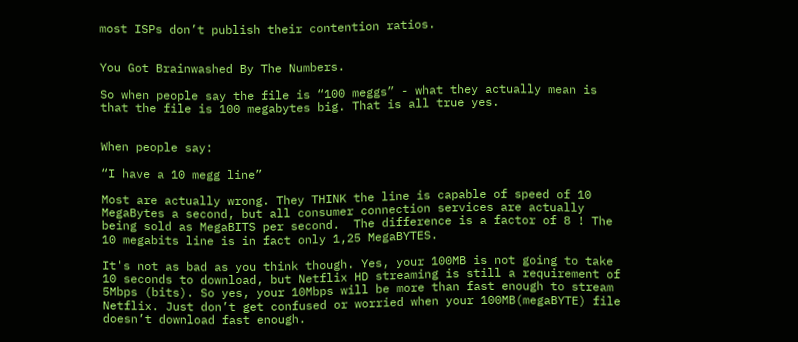most ISPs don’t publish their contention ratios.


You Got Brainwashed By The Numbers.

So when people say the file is “100 meggs” - what they actually mean is that the file is 100 megabytes big. That is all true yes.


When people say:

“I have a 10 megg line”

Most are actually wrong. They THINK the line is capable of speed of 10 MegaBytes a second, but all consumer connection services are actually being sold as MegaBITS per second.  The difference is a factor of 8 ! The 10 megabits line is in fact only 1,25 MegaBYTES.

It's not as bad as you think though. Yes, your 100MB is not going to take 10 seconds to download, but Netflix HD streaming is still a requirement of 5Mbps (bits). So yes, your 10Mbps will be more than fast enough to stream Netflix. Just don’t get confused or worried when your 100MB(megaBYTE) file doesn’t download fast enough.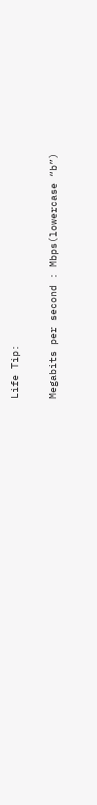Life Tip:

Megabits per second : Mbps(lowercase “b”)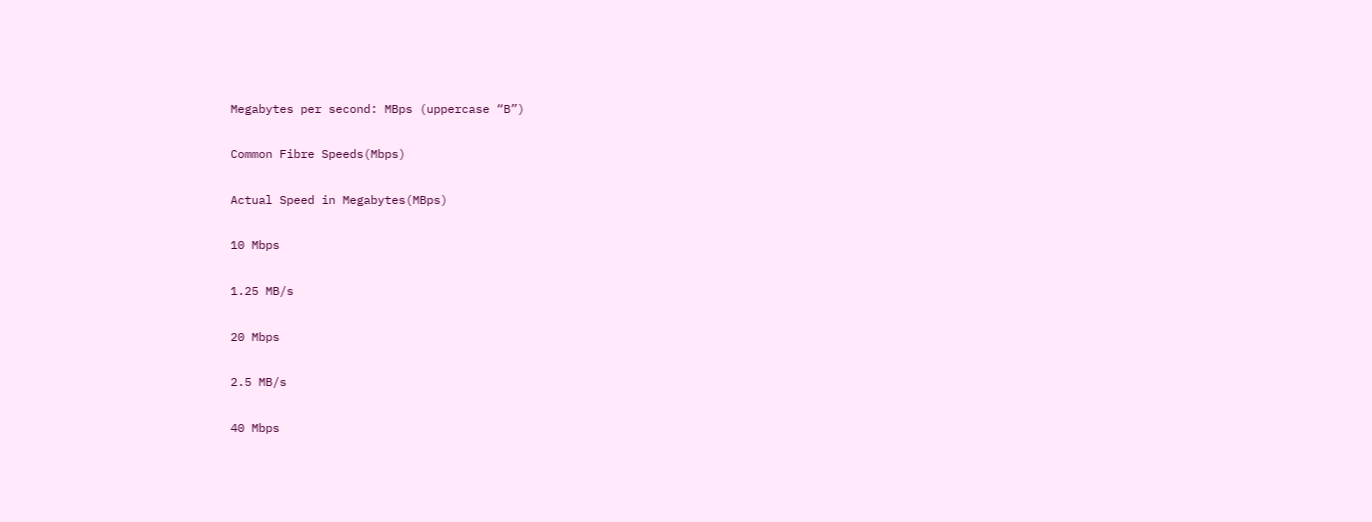Megabytes per second: MBps (uppercase “B”)

Common Fibre Speeds(Mbps)

Actual Speed in Megabytes(MBps)

10 Mbps

1.25 MB/s

20 Mbps

2.5 MB/s

40 Mbps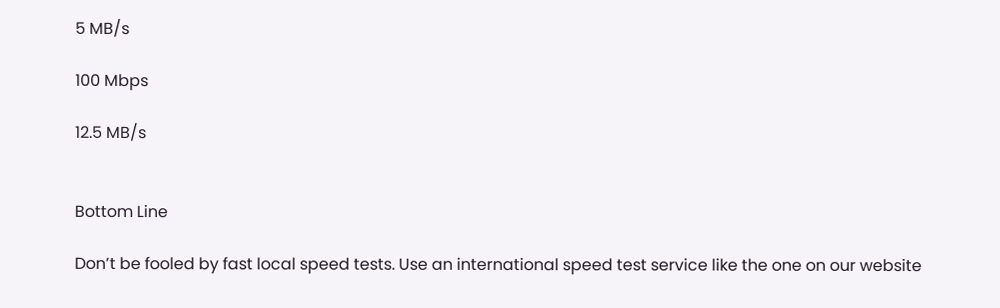5 MB/s

100 Mbps

12.5 MB/s


Bottom Line

Don’t be fooled by fast local speed tests. Use an international speed test service like the one on our website